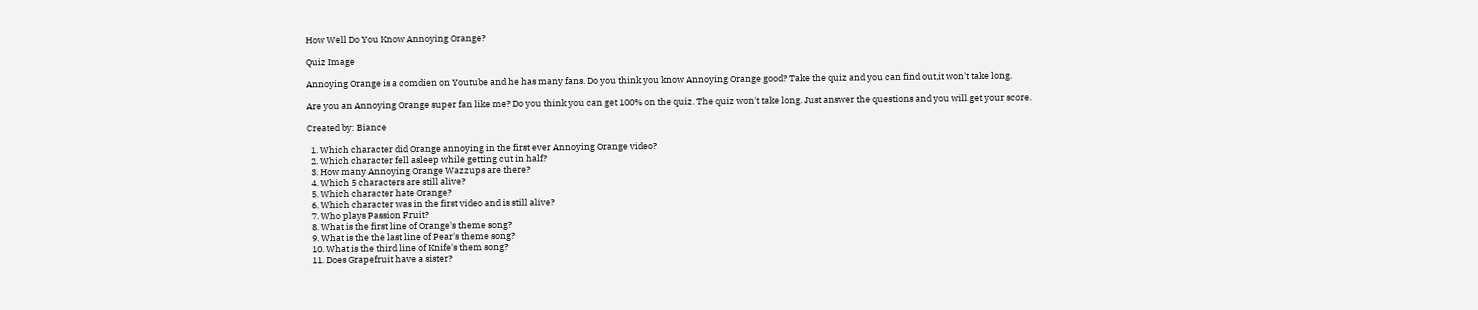How Well Do You Know Annoying Orange?

Quiz Image

Annoying Orange is a comdien on Youtube and he has many fans. Do you think you know Annoying Orange good? Take the quiz and you can find out,it won't take long.

Are you an Annoying Orange super fan like me? Do you think you can get 100% on the quiz. The quiz won't take long. Just answer the questions and you will get your score.

Created by: Biance

  1. Which character did Orange annoying in the first ever Annoying Orange video?
  2. Which character fell asleep while getting cut in half?
  3. How many Annoying Orange Wazzups are there?
  4. Which 5 characters are still alive?
  5. Which character hate Orange?
  6. Which character was in the first video and is still alive?
  7. Who plays Passion Fruit?
  8. What is the first line of Orange's theme song?
  9. What is the the last line of Pear's theme song?
  10. What is the third line of Knife's them song?
  11. Does Grapefruit have a sister?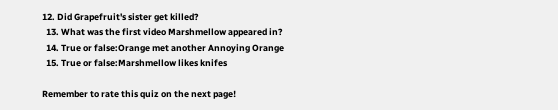12. Did Grapefruit's sister get killed?
  13. What was the first video Marshmellow appeared in?
  14. True or false:Orange met another Annoying Orange
  15. True or false:Marshmellow likes knifes

Remember to rate this quiz on the next page!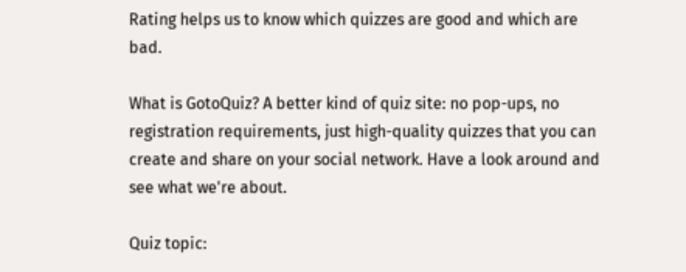Rating helps us to know which quizzes are good and which are bad.

What is GotoQuiz? A better kind of quiz site: no pop-ups, no registration requirements, just high-quality quizzes that you can create and share on your social network. Have a look around and see what we're about.

Quiz topic: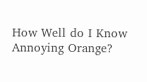How Well do I Know Annoying Orange?